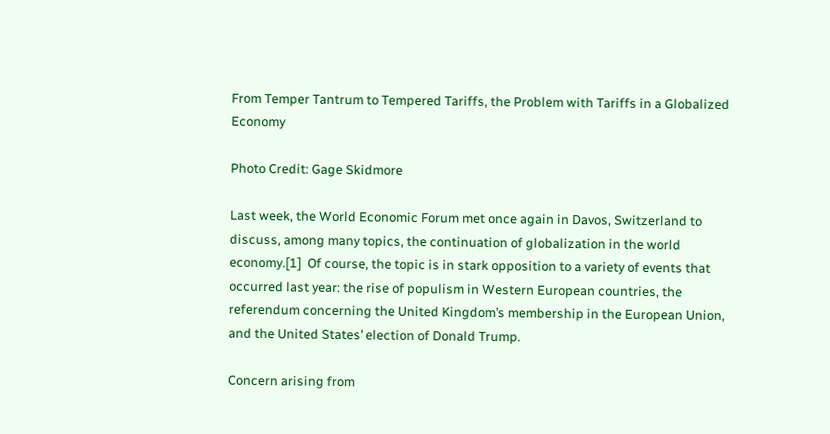From Temper Tantrum to Tempered Tariffs, the Problem with Tariffs in a Globalized Economy

Photo Credit: Gage Skidmore

Last week, the World Economic Forum met once again in Davos, Switzerland to discuss, among many topics, the continuation of globalization in the world economy.[1]  Of course, the topic is in stark opposition to a variety of events that occurred last year: the rise of populism in Western European countries, the referendum concerning the United Kingdom’s membership in the European Union, and the United States’ election of Donald Trump.

Concern arising from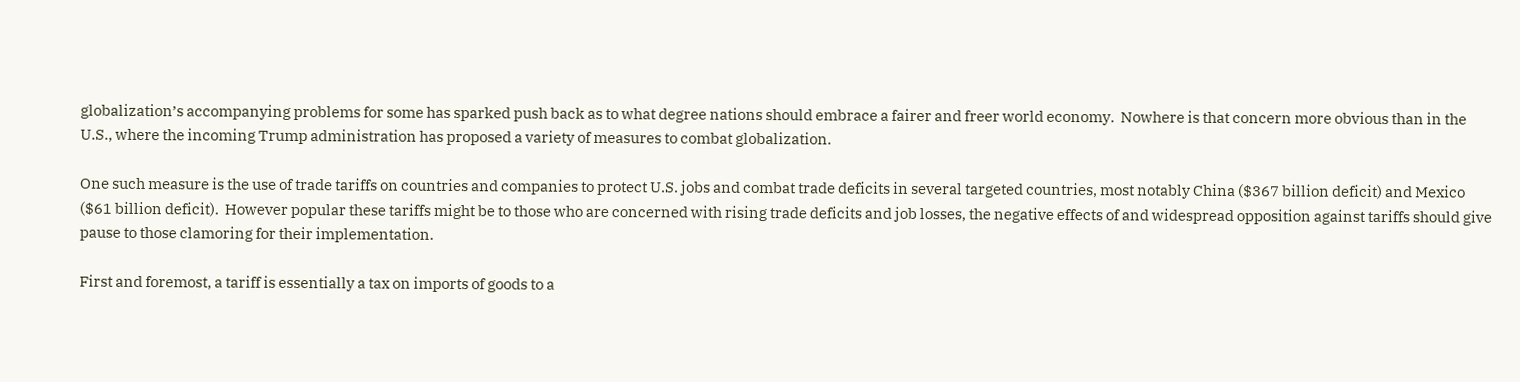globalization’s accompanying problems for some has sparked push back as to what degree nations should embrace a fairer and freer world economy.  Nowhere is that concern more obvious than in the U.S., where the incoming Trump administration has proposed a variety of measures to combat globalization.

One such measure is the use of trade tariffs on countries and companies to protect U.S. jobs and combat trade deficits in several targeted countries, most notably China ($367 billion deficit) and Mexico ($61 billion deficit).  However popular these tariffs might be to those who are concerned with rising trade deficits and job losses, the negative effects of and widespread opposition against tariffs should give pause to those clamoring for their implementation.

First and foremost, a tariff is essentially a tax on imports of goods to a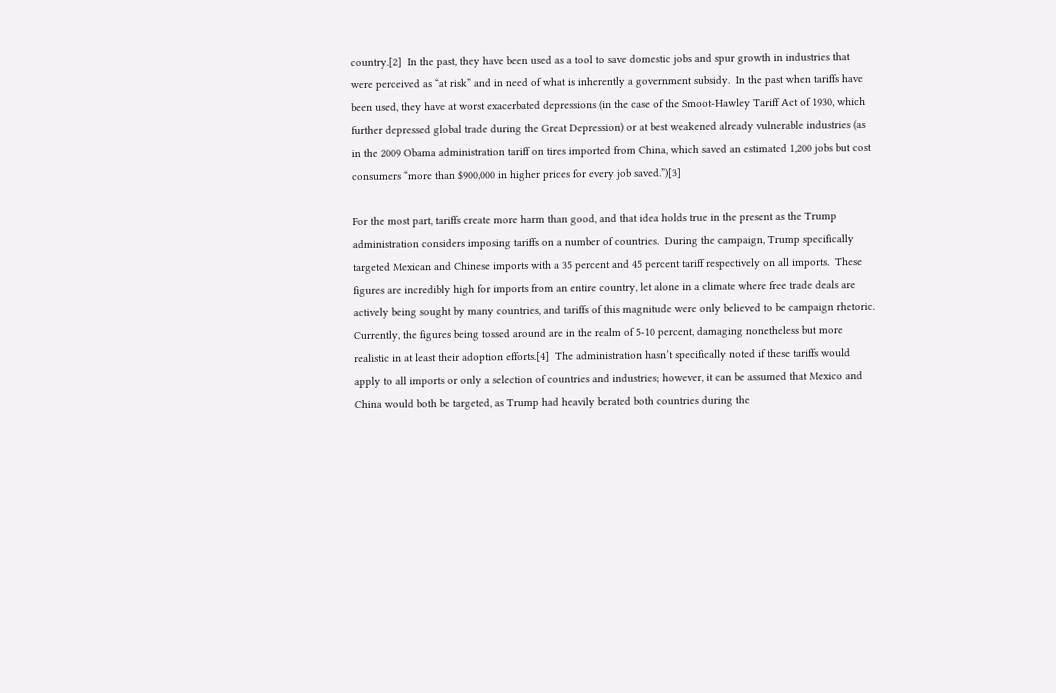country.[2]  In the past, they have been used as a tool to save domestic jobs and spur growth in industries that were perceived as “at risk” and in need of what is inherently a government subsidy.  In the past when tariffs have been used, they have at worst exacerbated depressions (in the case of the Smoot-Hawley Tariff Act of 1930, which further depressed global trade during the Great Depression) or at best weakened already vulnerable industries (as in the 2009 Obama administration tariff on tires imported from China, which saved an estimated 1,200 jobs but cost consumers “more than $900,000 in higher prices for every job saved.”)[3]

For the most part, tariffs create more harm than good, and that idea holds true in the present as the Trump administration considers imposing tariffs on a number of countries.  During the campaign, Trump specifically targeted Mexican and Chinese imports with a 35 percent and 45 percent tariff respectively on all imports.  These figures are incredibly high for imports from an entire country, let alone in a climate where free trade deals are actively being sought by many countries, and tariffs of this magnitude were only believed to be campaign rhetoric.  Currently, the figures being tossed around are in the realm of 5-10 percent, damaging nonetheless but more realistic in at least their adoption efforts.[4]  The administration hasn’t specifically noted if these tariffs would apply to all imports or only a selection of countries and industries; however, it can be assumed that Mexico and China would both be targeted, as Trump had heavily berated both countries during the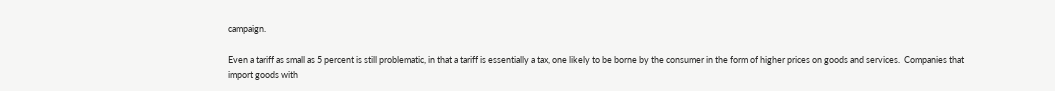campaign.

Even a tariff as small as 5 percent is still problematic, in that a tariff is essentially a tax, one likely to be borne by the consumer in the form of higher prices on goods and services.  Companies that import goods with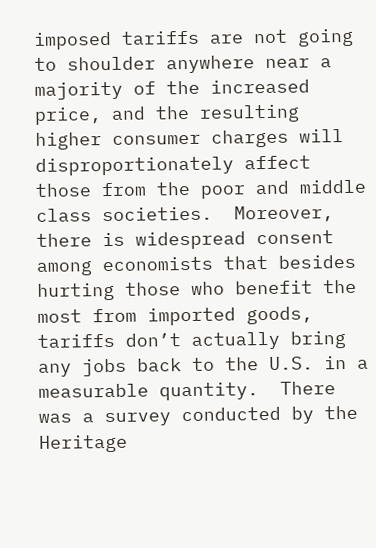imposed tariffs are not going to shoulder anywhere near a majority of the increased price, and the resulting higher consumer charges will disproportionately affect those from the poor and middle class societies.  Moreover, there is widespread consent among economists that besides hurting those who benefit the most from imported goods, tariffs don’t actually bring any jobs back to the U.S. in a measurable quantity.  There was a survey conducted by the Heritage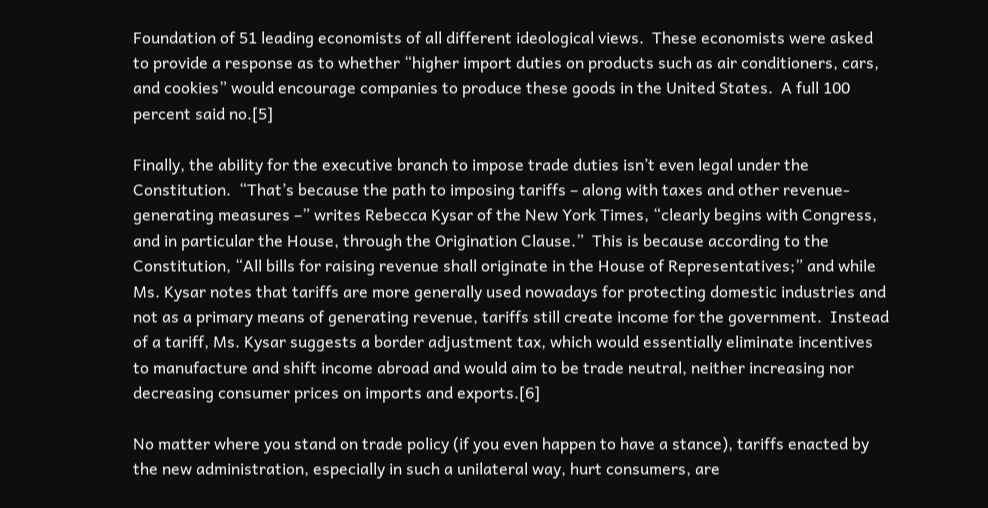Foundation of 51 leading economists of all different ideological views.  These economists were asked to provide a response as to whether “higher import duties on products such as air conditioners, cars, and cookies” would encourage companies to produce these goods in the United States.  A full 100 percent said no.[5]

Finally, the ability for the executive branch to impose trade duties isn’t even legal under the Constitution.  “That’s because the path to imposing tariffs – along with taxes and other revenue-generating measures –” writes Rebecca Kysar of the New York Times, “clearly begins with Congress, and in particular the House, through the Origination Clause.”  This is because according to the Constitution, “All bills for raising revenue shall originate in the House of Representatives;” and while Ms. Kysar notes that tariffs are more generally used nowadays for protecting domestic industries and not as a primary means of generating revenue, tariffs still create income for the government.  Instead of a tariff, Ms. Kysar suggests a border adjustment tax, which would essentially eliminate incentives to manufacture and shift income abroad and would aim to be trade neutral, neither increasing nor decreasing consumer prices on imports and exports.[6]

No matter where you stand on trade policy (if you even happen to have a stance), tariffs enacted by the new administration, especially in such a unilateral way, hurt consumers, are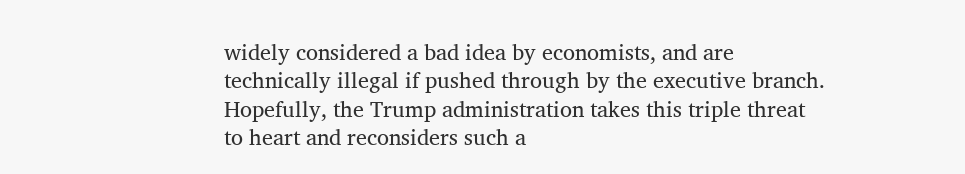widely considered a bad idea by economists, and are technically illegal if pushed through by the executive branch.  Hopefully, the Trump administration takes this triple threat to heart and reconsiders such a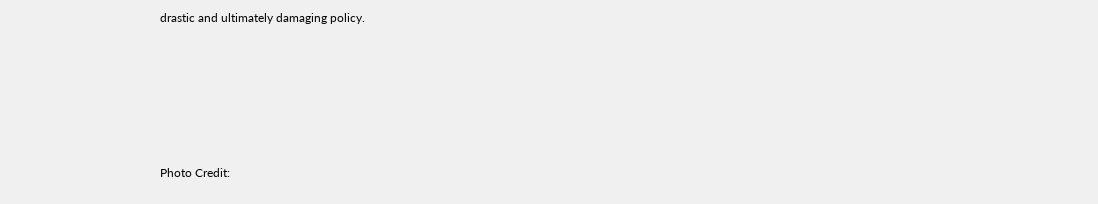drastic and ultimately damaging policy.









Photo Credit: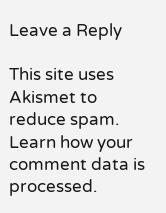Leave a Reply

This site uses Akismet to reduce spam. Learn how your comment data is processed.